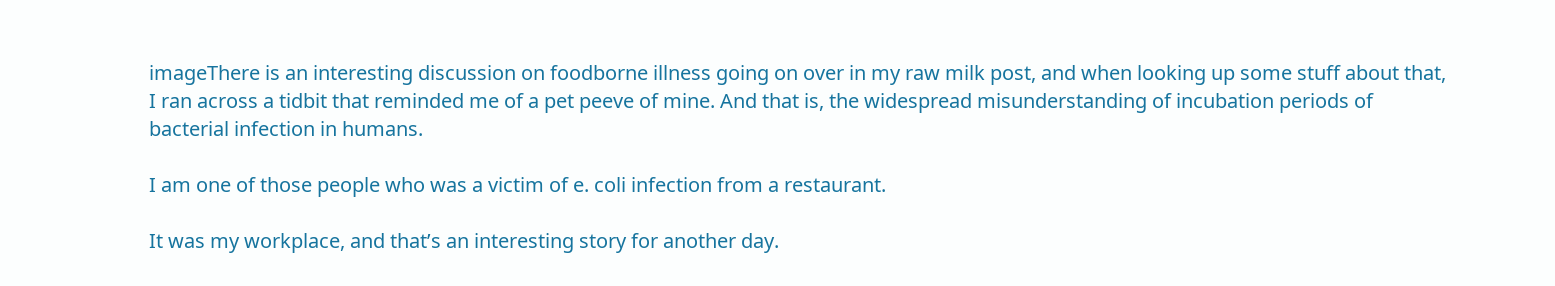imageThere is an interesting discussion on foodborne illness going on over in my raw milk post, and when looking up some stuff about that, I ran across a tidbit that reminded me of a pet peeve of mine. And that is, the widespread misunderstanding of incubation periods of bacterial infection in humans.

I am one of those people who was a victim of e. coli infection from a restaurant.

It was my workplace, and that’s an interesting story for another day.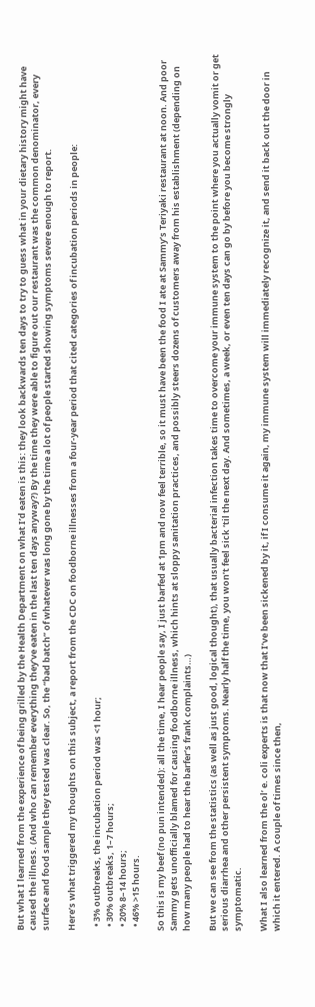But what I learned from the experience of being grilled by the Health Department on what I’d eaten is this: they look backwards ten days to try to guess what in your dietary history might have caused the illness. (And who can remember everything they’ve eaten in the last ten days anyway?) By the time they were able to figure out our restaurant was the common denominator, every surface and food sample they tested was clear. So, the “bad batch” of whatever was long gone by the time a lot of people started showing symptoms severe enough to report.

Here’s what triggered my thoughts on this subject, a report from the CDC on foodborne illnesses from a four-year period that cited categories of incubation periods in people:

  • 3% outbreaks, the incubation period was <1 hour;
  • 30% outbreaks, 1–7 hours;
  • 20% 8–14 hours;
  • 46% >15 hours.

So this is my beef (no pun intended): all the time, I hear people say, I just barfed at 1pm and now feel terrible, so it must have been the food I ate at Sammy’s Teriyaki restaurant at noon. And poor Sammy gets unofficially blamed for causing foodborne illness, which hints at sloppy sanitation practices, and possibly steers dozens of customers away from his establishment (depending on how many people had to hear the barfer’s frank complaints…)

But we can see from the statistics (as well as just good, logical thought), that usually bacterial infection takes time to overcome your immune system to the point where you actually vomit or get serious diarrhea and other persistent symptoms. Nearly half the time, you won’t feel sick ‘til the next day. And sometimes, a week, or even ten days can go by before you become strongly symptomatic.

What I also learned from the ol’ e. coli experts is that now that I’ve been sickened by it, if I consume it again, my immune system will immediately recognize it, and send it back out the door in which it entered. A couple of times since then,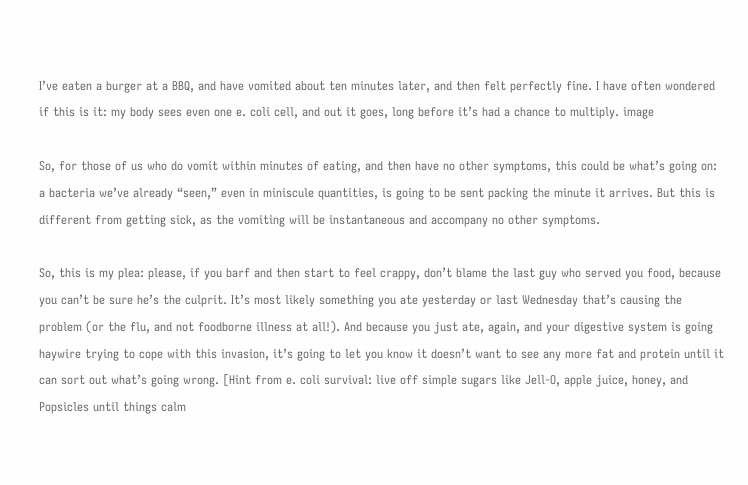I’ve eaten a burger at a BBQ, and have vomited about ten minutes later, and then felt perfectly fine. I have often wondered if this is it: my body sees even one e. coli cell, and out it goes, long before it’s had a chance to multiply. image

So, for those of us who do vomit within minutes of eating, and then have no other symptoms, this could be what’s going on: a bacteria we’ve already “seen,” even in miniscule quantities, is going to be sent packing the minute it arrives. But this is different from getting sick, as the vomiting will be instantaneous and accompany no other symptoms.

So, this is my plea: please, if you barf and then start to feel crappy, don’t blame the last guy who served you food, because  you can’t be sure he’s the culprit. It’s most likely something you ate yesterday or last Wednesday that’s causing the problem (or the flu, and not foodborne illness at all!). And because you just ate, again, and your digestive system is going haywire trying to cope with this invasion, it’s going to let you know it doesn’t want to see any more fat and protein until it can sort out what’s going wrong. [Hint from e. coli survival: live off simple sugars like Jell-O, apple juice, honey, and Popsicles until things calm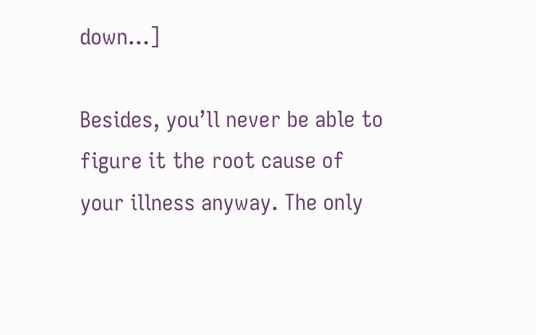down…]

Besides, you’ll never be able to figure it the root cause of your illness anyway. The only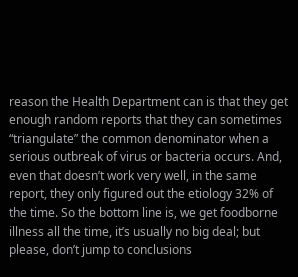reason the Health Department can is that they get enough random reports that they can sometimes “triangulate” the common denominator when a serious outbreak of virus or bacteria occurs. And, even that doesn’t work very well, in the same report, they only figured out the etiology 32% of the time. So the bottom line is, we get foodborne illness all the time, it’s usually no big deal; but please, don’t jump to conclusions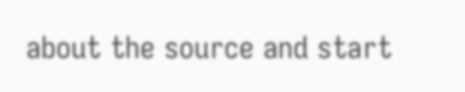about the source and start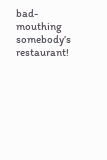bad-mouthing somebody’s restaurant!